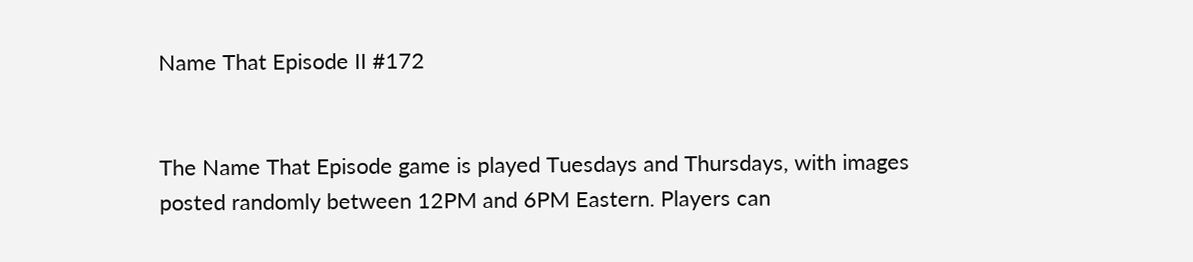Name That Episode II #172


The Name That Episode game is played Tuesdays and Thursdays, with images posted randomly between 12PM and 6PM Eastern. Players can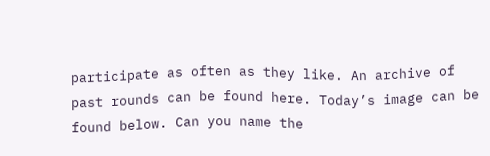participate as often as they like. An archive of past rounds can be found here. Today’s image can be found below. Can you name the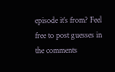episode it’s from? Feel free to post guesses in the comments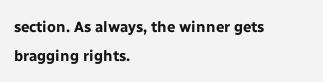section. As always, the winner gets bragging rights.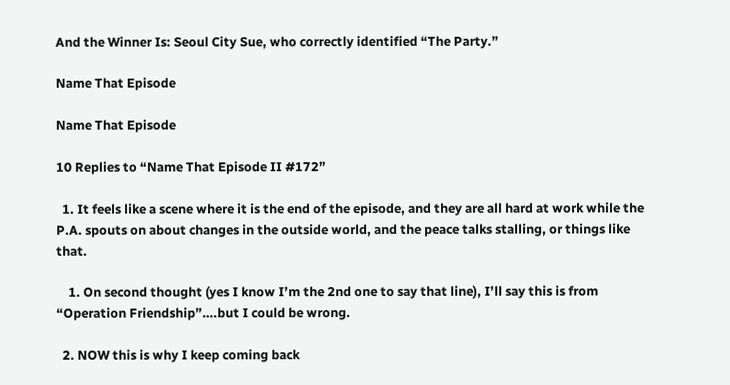And the Winner Is: Seoul City Sue, who correctly identified “The Party.”

Name That Episode

Name That Episode

10 Replies to “Name That Episode II #172”

  1. It feels like a scene where it is the end of the episode, and they are all hard at work while the P.A. spouts on about changes in the outside world, and the peace talks stalling, or things like that.

    1. On second thought (yes I know I’m the 2nd one to say that line), I’ll say this is from “Operation Friendship”….but I could be wrong.

  2. NOW this is why I keep coming back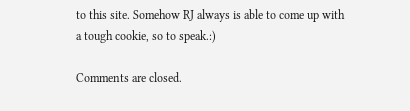to this site. Somehow RJ always is able to come up with a tough cookie, so to speak.:)

Comments are closed.